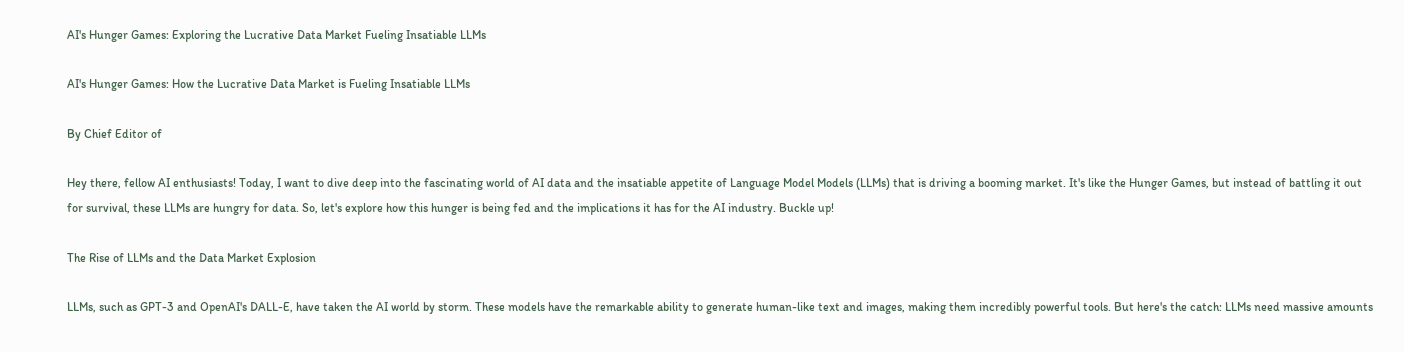AI's Hunger Games: Exploring the Lucrative Data Market Fueling Insatiable LLMs

AI's Hunger Games: How the Lucrative Data Market is Fueling Insatiable LLMs

By Chief Editor of

Hey there, fellow AI enthusiasts! Today, I want to dive deep into the fascinating world of AI data and the insatiable appetite of Language Model Models (LLMs) that is driving a booming market. It's like the Hunger Games, but instead of battling it out for survival, these LLMs are hungry for data. So, let's explore how this hunger is being fed and the implications it has for the AI industry. Buckle up!

The Rise of LLMs and the Data Market Explosion

LLMs, such as GPT-3 and OpenAI's DALL-E, have taken the AI world by storm. These models have the remarkable ability to generate human-like text and images, making them incredibly powerful tools. But here's the catch: LLMs need massive amounts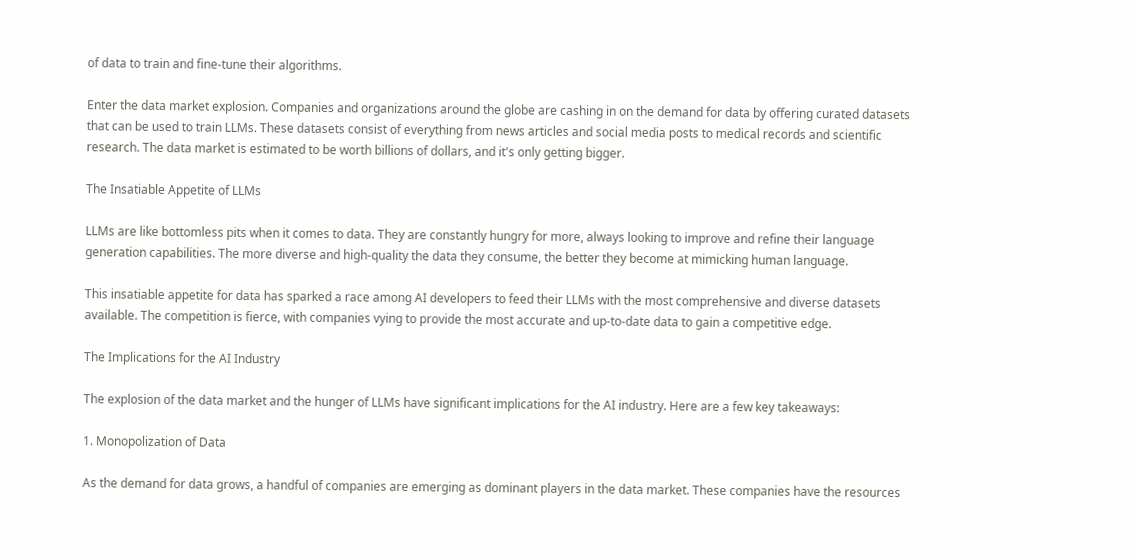of data to train and fine-tune their algorithms.

Enter the data market explosion. Companies and organizations around the globe are cashing in on the demand for data by offering curated datasets that can be used to train LLMs. These datasets consist of everything from news articles and social media posts to medical records and scientific research. The data market is estimated to be worth billions of dollars, and it's only getting bigger.

The Insatiable Appetite of LLMs

LLMs are like bottomless pits when it comes to data. They are constantly hungry for more, always looking to improve and refine their language generation capabilities. The more diverse and high-quality the data they consume, the better they become at mimicking human language.

This insatiable appetite for data has sparked a race among AI developers to feed their LLMs with the most comprehensive and diverse datasets available. The competition is fierce, with companies vying to provide the most accurate and up-to-date data to gain a competitive edge.

The Implications for the AI Industry

The explosion of the data market and the hunger of LLMs have significant implications for the AI industry. Here are a few key takeaways:

1. Monopolization of Data

As the demand for data grows, a handful of companies are emerging as dominant players in the data market. These companies have the resources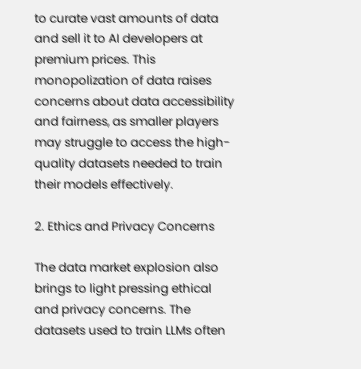to curate vast amounts of data and sell it to AI developers at premium prices. This monopolization of data raises concerns about data accessibility and fairness, as smaller players may struggle to access the high-quality datasets needed to train their models effectively.

2. Ethics and Privacy Concerns

The data market explosion also brings to light pressing ethical and privacy concerns. The datasets used to train LLMs often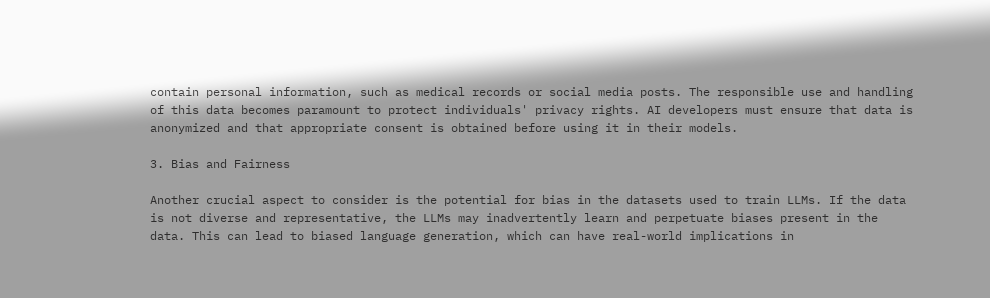contain personal information, such as medical records or social media posts. The responsible use and handling of this data becomes paramount to protect individuals' privacy rights. AI developers must ensure that data is anonymized and that appropriate consent is obtained before using it in their models.

3. Bias and Fairness

Another crucial aspect to consider is the potential for bias in the datasets used to train LLMs. If the data is not diverse and representative, the LLMs may inadvertently learn and perpetuate biases present in the data. This can lead to biased language generation, which can have real-world implications in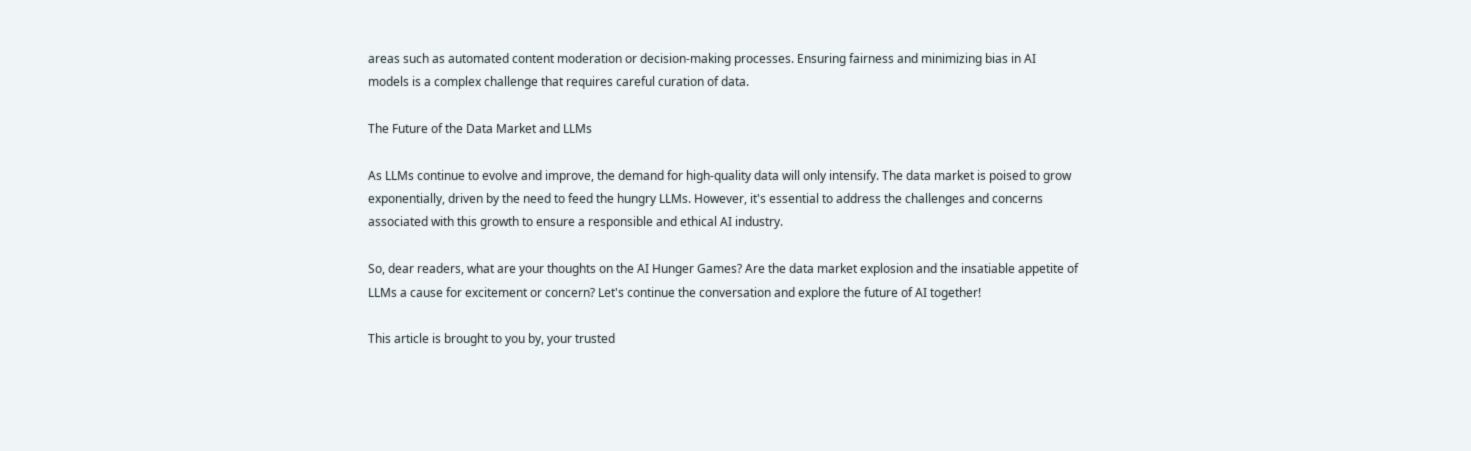areas such as automated content moderation or decision-making processes. Ensuring fairness and minimizing bias in AI models is a complex challenge that requires careful curation of data.

The Future of the Data Market and LLMs

As LLMs continue to evolve and improve, the demand for high-quality data will only intensify. The data market is poised to grow exponentially, driven by the need to feed the hungry LLMs. However, it's essential to address the challenges and concerns associated with this growth to ensure a responsible and ethical AI industry.

So, dear readers, what are your thoughts on the AI Hunger Games? Are the data market explosion and the insatiable appetite of LLMs a cause for excitement or concern? Let's continue the conversation and explore the future of AI together!

This article is brought to you by, your trusted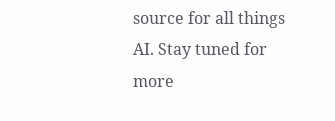source for all things AI. Stay tuned for more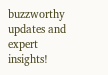buzzworthy updates and expert insights!